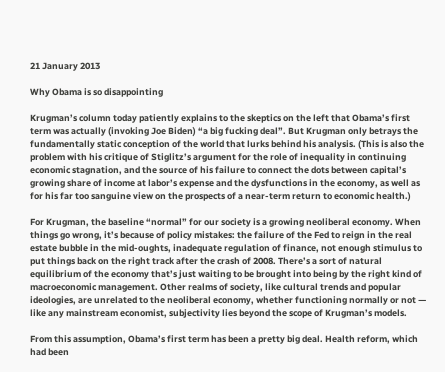21 January 2013

Why Obama is so disappointing

Krugman’s column today patiently explains to the skeptics on the left that Obama’s first term was actually (invoking Joe Biden) “a big fucking deal”. But Krugman only betrays the fundamentally static conception of the world that lurks behind his analysis. (This is also the problem with his critique of Stiglitz’s argument for the role of inequality in continuing economic stagnation, and the source of his failure to connect the dots between capital’s growing share of income at labor’s expense and the dysfunctions in the economy, as well as for his far too sanguine view on the prospects of a near-term return to economic health.)

For Krugman, the baseline “normal” for our society is a growing neoliberal economy. When things go wrong, it’s because of policy mistakes: the failure of the Fed to reign in the real estate bubble in the mid-oughts, inadequate regulation of finance, not enough stimulus to put things back on the right track after the crash of 2008. There’s a sort of natural equilibrium of the economy that’s just waiting to be brought into being by the right kind of macroeconomic management. Other realms of society, like cultural trends and popular ideologies, are unrelated to the neoliberal economy, whether functioning normally or not — like any mainstream economist, subjectivity lies beyond the scope of Krugman’s models.

From this assumption, Obama’s first term has been a pretty big deal. Health reform, which had been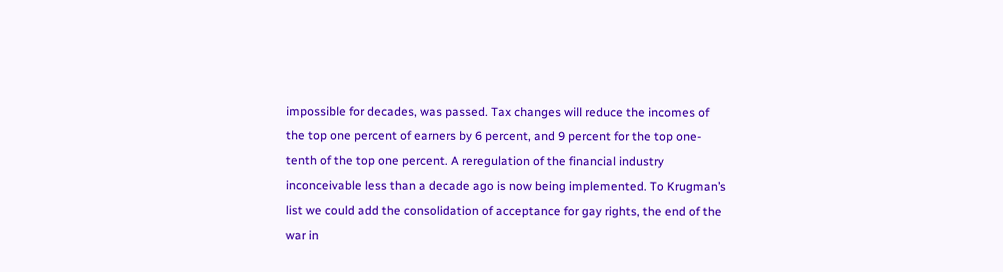impossible for decades, was passed. Tax changes will reduce the incomes of the top one percent of earners by 6 percent, and 9 percent for the top one-tenth of the top one percent. A reregulation of the financial industry inconceivable less than a decade ago is now being implemented. To Krugman’s list we could add the consolidation of acceptance for gay rights, the end of the war in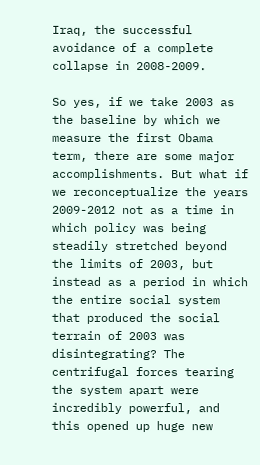Iraq, the successful avoidance of a complete collapse in 2008-2009.

So yes, if we take 2003 as the baseline by which we measure the first Obama term, there are some major accomplishments. But what if we reconceptualize the years 2009-2012 not as a time in which policy was being steadily stretched beyond the limits of 2003, but instead as a period in which the entire social system that produced the social terrain of 2003 was disintegrating? The centrifugal forces tearing the system apart were incredibly powerful, and this opened up huge new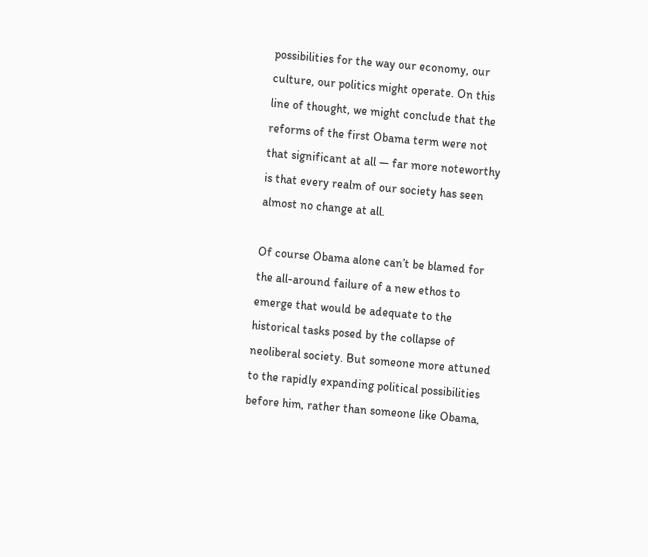possibilities for the way our economy, our culture, our politics might operate. On this line of thought, we might conclude that the reforms of the first Obama term were not that significant at all — far more noteworthy is that every realm of our society has seen almost no change at all.

Of course Obama alone can’t be blamed for the all-around failure of a new ethos to emerge that would be adequate to the historical tasks posed by the collapse of neoliberal society. But someone more attuned to the rapidly expanding political possibilities before him, rather than someone like Obama,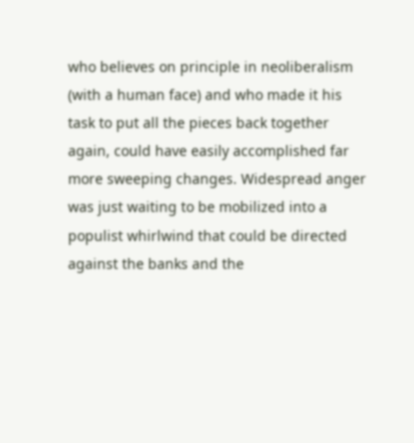who believes on principle in neoliberalism (with a human face) and who made it his task to put all the pieces back together again, could have easily accomplished far more sweeping changes. Widespread anger was just waiting to be mobilized into a populist whirlwind that could be directed against the banks and the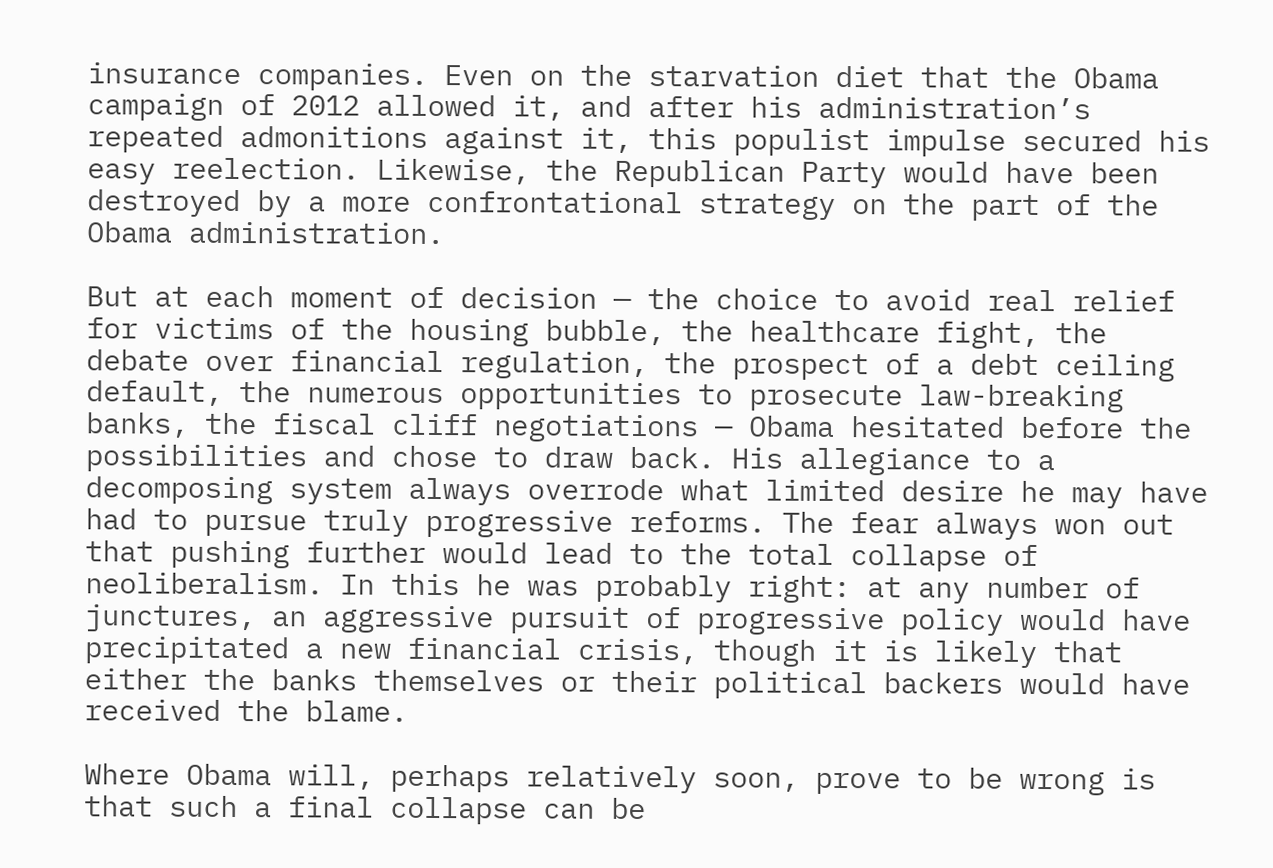insurance companies. Even on the starvation diet that the Obama campaign of 2012 allowed it, and after his administration’s repeated admonitions against it, this populist impulse secured his easy reelection. Likewise, the Republican Party would have been destroyed by a more confrontational strategy on the part of the Obama administration.

But at each moment of decision — the choice to avoid real relief for victims of the housing bubble, the healthcare fight, the debate over financial regulation, the prospect of a debt ceiling default, the numerous opportunities to prosecute law-breaking banks, the fiscal cliff negotiations — Obama hesitated before the possibilities and chose to draw back. His allegiance to a decomposing system always overrode what limited desire he may have had to pursue truly progressive reforms. The fear always won out that pushing further would lead to the total collapse of neoliberalism. In this he was probably right: at any number of junctures, an aggressive pursuit of progressive policy would have precipitated a new financial crisis, though it is likely that either the banks themselves or their political backers would have received the blame.

Where Obama will, perhaps relatively soon, prove to be wrong is that such a final collapse can be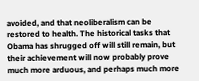avoided, and that neoliberalism can be restored to health. The historical tasks that Obama has shrugged off will still remain, but their achievement will now probably prove much more arduous, and perhaps much more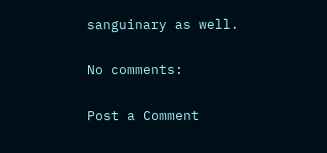sanguinary as well.

No comments:

Post a Comment